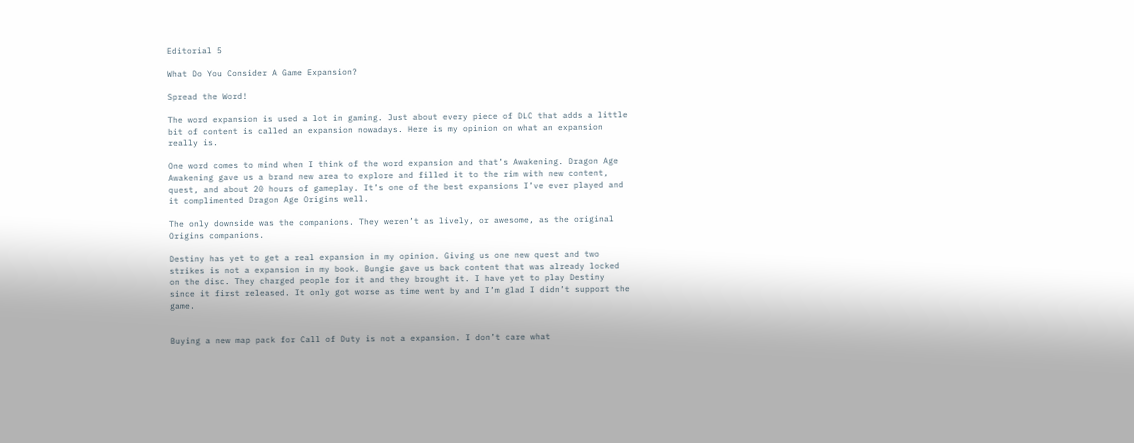Editorial 5

What Do You Consider A Game Expansion?

Spread the Word!

The word expansion is used a lot in gaming. Just about every piece of DLC that adds a little bit of content is called an expansion nowadays. Here is my opinion on what an expansion really is.

One word comes to mind when I think of the word expansion and that’s Awakening. Dragon Age Awakening gave us a brand new area to explore and filled it to the rim with new content, quest, and about 20 hours of gameplay. It’s one of the best expansions I’ve ever played and it complimented Dragon Age Origins well.

The only downside was the companions. They weren’t as lively, or awesome, as the original Origins companions.

Destiny has yet to get a real expansion in my opinion. Giving us one new quest and two strikes is not a expansion in my book. Bungie gave us back content that was already locked on the disc. They charged people for it and they brought it. I have yet to play Destiny since it first released. It only got worse as time went by and I’m glad I didn’t support the game.


Buying a new map pack for Call of Duty is not a expansion. I don’t care what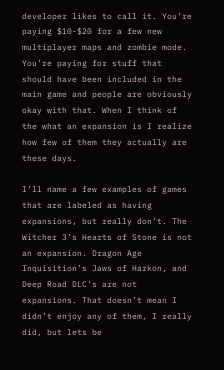developer likes to call it. You’re paying $10-$20 for a few new multiplayer maps and zombie mode. You’re paying for stuff that should have been included in the main game and people are obviously okay with that. When I think of the what an expansion is I realize how few of them they actually are these days.

I’ll name a few examples of games that are labeled as having expansions, but really don’t. The Witcher 3’s Hearts of Stone is not an expansion. Dragon Age Inquisition’s Jaws of Harkon, and Deep Road DLC’s are not expansions. That doesn’t mean I didn’t enjoy any of them, I really did, but lets be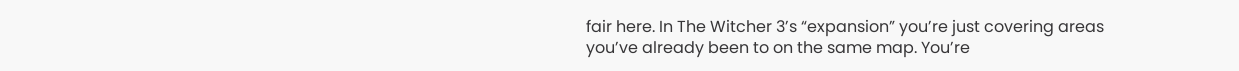fair here. In The Witcher 3’s “expansion” you’re just covering areas you’ve already been to on the same map. You’re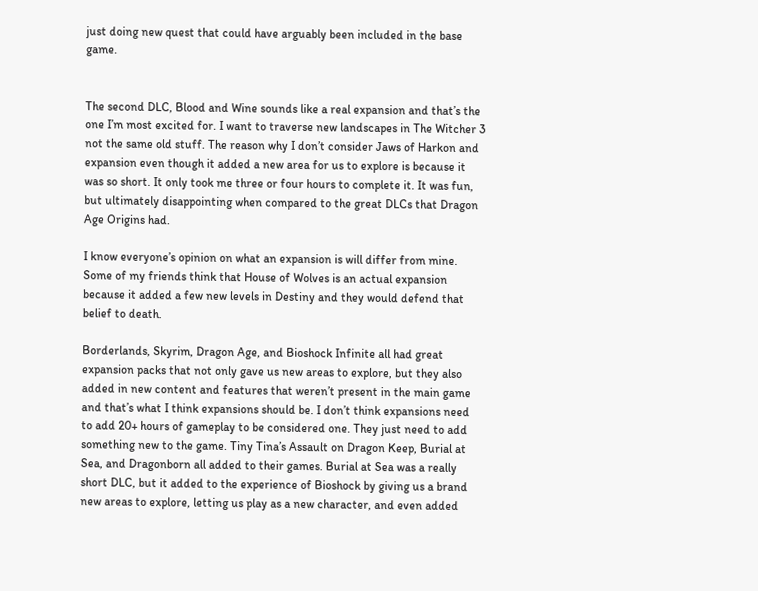just doing new quest that could have arguably been included in the base game.


The second DLC, Blood and Wine sounds like a real expansion and that’s the one I’m most excited for. I want to traverse new landscapes in The Witcher 3 not the same old stuff. The reason why I don’t consider Jaws of Harkon and expansion even though it added a new area for us to explore is because it was so short. It only took me three or four hours to complete it. It was fun, but ultimately disappointing when compared to the great DLCs that Dragon Age Origins had.

I know everyone’s opinion on what an expansion is will differ from mine. Some of my friends think that House of Wolves is an actual expansion because it added a few new levels in Destiny and they would defend that belief to death.

Borderlands, Skyrim, Dragon Age, and Bioshock Infinite all had great expansion packs that not only gave us new areas to explore, but they also added in new content and features that weren’t present in the main game and that’s what I think expansions should be. I don’t think expansions need to add 20+ hours of gameplay to be considered one. They just need to add something new to the game. Tiny Tina’s Assault on Dragon Keep, Burial at Sea, and Dragonborn all added to their games. Burial at Sea was a really short DLC, but it added to the experience of Bioshock by giving us a brand new areas to explore, letting us play as a new character, and even added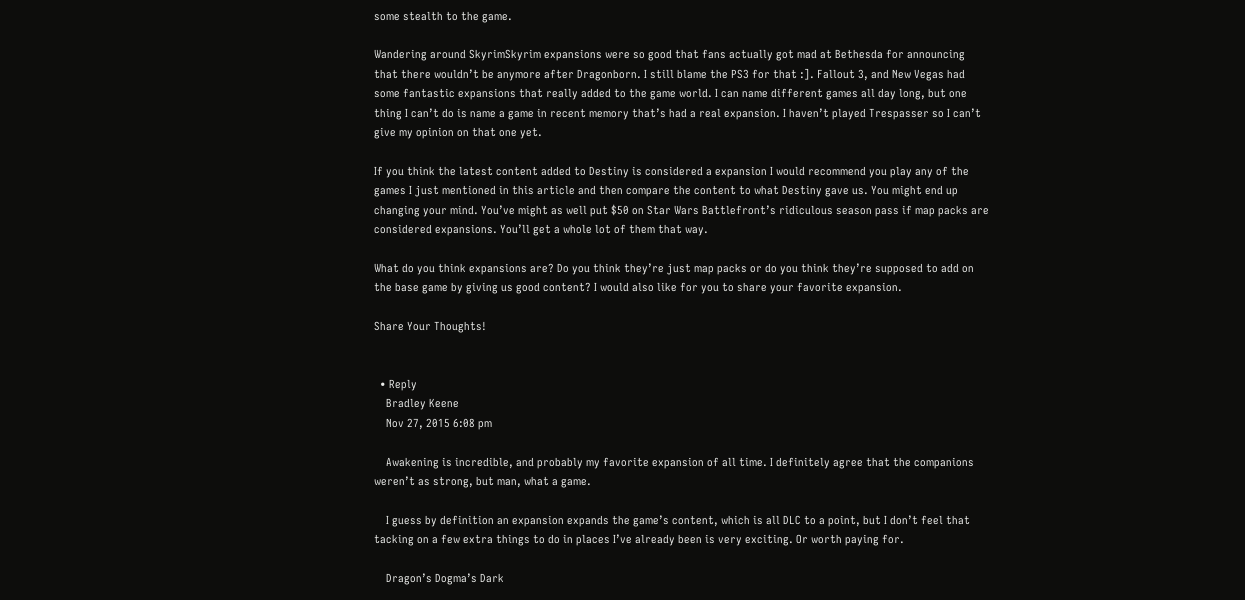some stealth to the game.

Wandering around SkyrimSkyrim expansions were so good that fans actually got mad at Bethesda for announcing that there wouldn’t be anymore after Dragonborn. I still blame the PS3 for that :]. Fallout 3, and New Vegas had some fantastic expansions that really added to the game world. I can name different games all day long, but one thing I can’t do is name a game in recent memory that’s had a real expansion. I haven’t played Trespasser so I can’t give my opinion on that one yet.

If you think the latest content added to Destiny is considered a expansion I would recommend you play any of the games I just mentioned in this article and then compare the content to what Destiny gave us. You might end up changing your mind. You’ve might as well put $50 on Star Wars Battlefront’s ridiculous season pass if map packs are considered expansions. You’ll get a whole lot of them that way.

What do you think expansions are? Do you think they’re just map packs or do you think they’re supposed to add on the base game by giving us good content? I would also like for you to share your favorite expansion.

Share Your Thoughts!


  • Reply
    Bradley Keene
    Nov 27, 2015 6:08 pm

    Awakening is incredible, and probably my favorite expansion of all time. I definitely agree that the companions weren’t as strong, but man, what a game.

    I guess by definition an expansion expands the game’s content, which is all DLC to a point, but I don’t feel that tacking on a few extra things to do in places I’ve already been is very exciting. Or worth paying for.

    Dragon’s Dogma’s Dark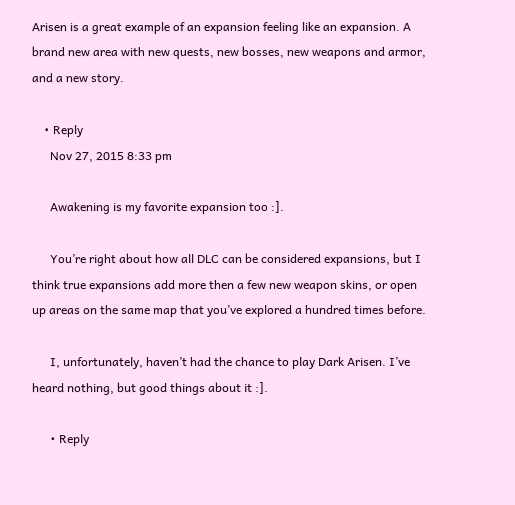Arisen is a great example of an expansion feeling like an expansion. A brand new area with new quests, new bosses, new weapons and armor, and a new story.

    • Reply
      Nov 27, 2015 8:33 pm

      Awakening is my favorite expansion too :].

      You’re right about how all DLC can be considered expansions, but I think true expansions add more then a few new weapon skins, or open up areas on the same map that you’ve explored a hundred times before.

      I, unfortunately, haven’t had the chance to play Dark Arisen. I’ve heard nothing, but good things about it :].

      • Reply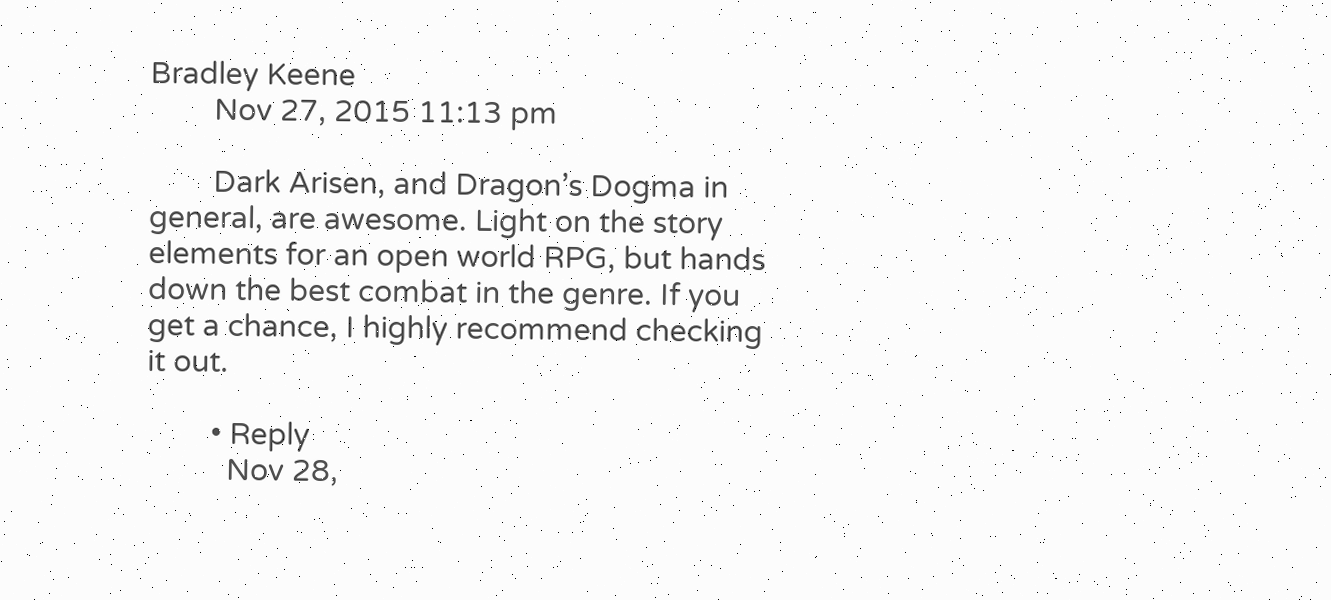Bradley Keene
        Nov 27, 2015 11:13 pm

        Dark Arisen, and Dragon’s Dogma in general, are awesome. Light on the story elements for an open world RPG, but hands down the best combat in the genre. If you get a chance, I highly recommend checking it out.

        • Reply
          Nov 28,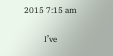2015 7:15 am

          I’ve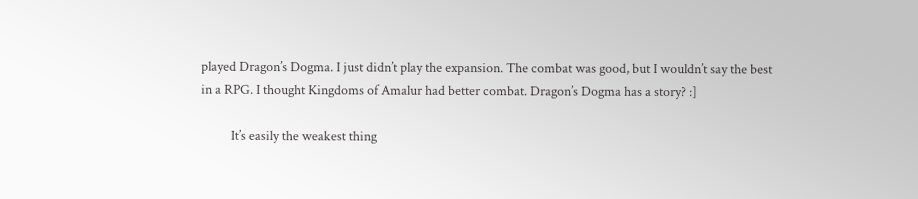played Dragon’s Dogma. I just didn’t play the expansion. The combat was good, but I wouldn’t say the best in a RPG. I thought Kingdoms of Amalur had better combat. Dragon’s Dogma has a story? :]

          It’s easily the weakest thing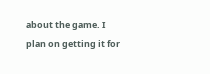about the game. I plan on getting it for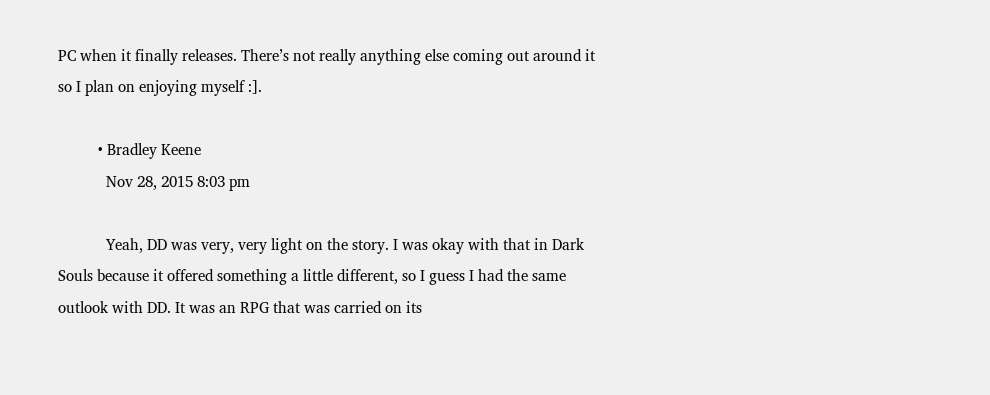PC when it finally releases. There’s not really anything else coming out around it so I plan on enjoying myself :].

          • Bradley Keene
            Nov 28, 2015 8:03 pm

            Yeah, DD was very, very light on the story. I was okay with that in Dark Souls because it offered something a little different, so I guess I had the same outlook with DD. It was an RPG that was carried on its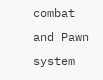combat and Pawn system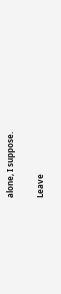alone, I suppose.

Leave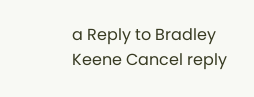a Reply to Bradley Keene Cancel reply